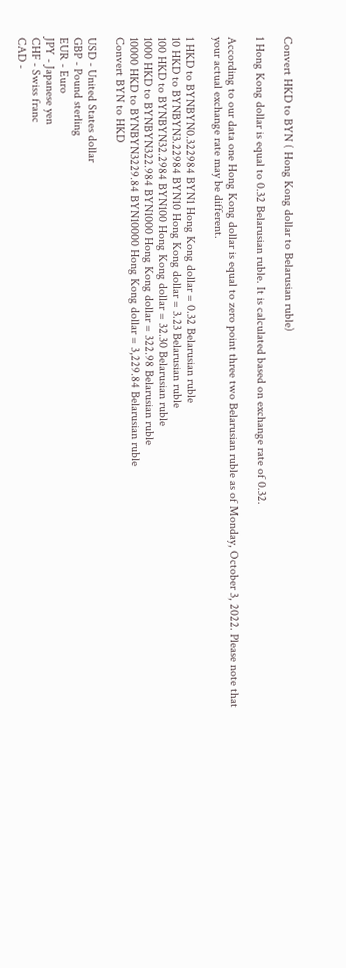Convert HKD to BYN ( Hong Kong dollar to Belarusian ruble)

1 Hong Kong dollar is equal to 0.32 Belarusian ruble. It is calculated based on exchange rate of 0.32.

According to our data one Hong Kong dollar is equal to zero point three two Belarusian ruble as of Monday, October 3, 2022. Please note that your actual exchange rate may be different.

1 HKD to BYNBYN0.322984 BYN1 Hong Kong dollar = 0.32 Belarusian ruble
10 HKD to BYNBYN3.22984 BYN10 Hong Kong dollar = 3.23 Belarusian ruble
100 HKD to BYNBYN32.2984 BYN100 Hong Kong dollar = 32.30 Belarusian ruble
1000 HKD to BYNBYN322.984 BYN1000 Hong Kong dollar = 322.98 Belarusian ruble
10000 HKD to BYNBYN3229.84 BYN10000 Hong Kong dollar = 3,229.84 Belarusian ruble
Convert BYN to HKD

USD - United States dollar
GBP - Pound sterling
EUR - Euro
JPY - Japanese yen
CHF - Swiss franc
CAD -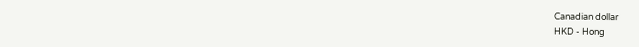Canadian dollar
HKD - Hong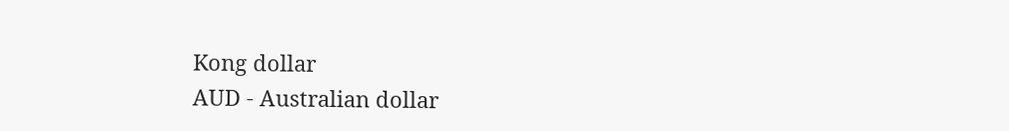Kong dollar
AUD - Australian dollar